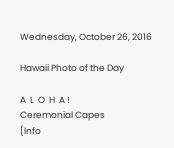Wednesday, October 26, 2016

Hawaii Photo of the Day

A  L  O  H  A !
Ceremonial Capes
[Info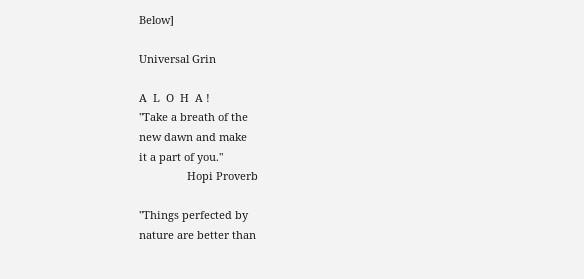Below]

Universal Grin

A  L  O  H  A !
"Take a breath of the
new dawn and make
it a part of you."
                Hopi Proverb

"Things perfected by
nature are better than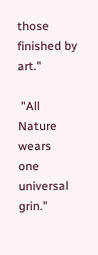those finished by art."

 "All Nature wears
one universal grin."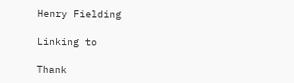Henry Fielding

Linking to

Thank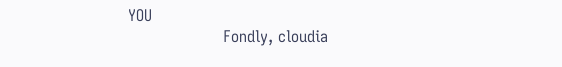YOU
                   Fondly, cloudia